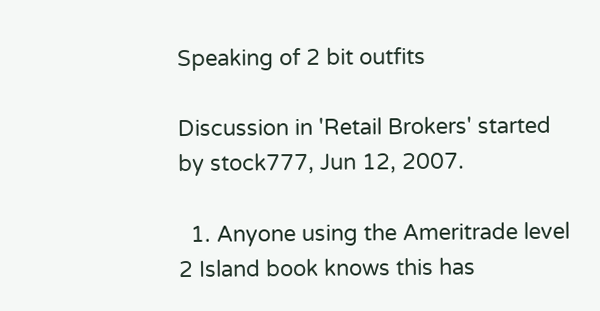Speaking of 2 bit outfits

Discussion in 'Retail Brokers' started by stock777, Jun 12, 2007.

  1. Anyone using the Ameritrade level 2 Island book knows this has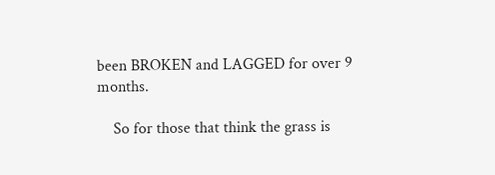been BROKEN and LAGGED for over 9 months.

    So for those that think the grass is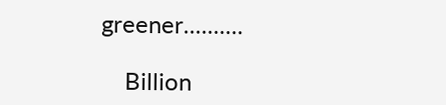greener..........

    Billion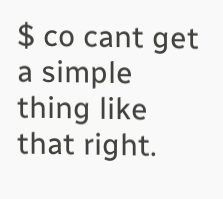$ co cant get a simple thing like that right.